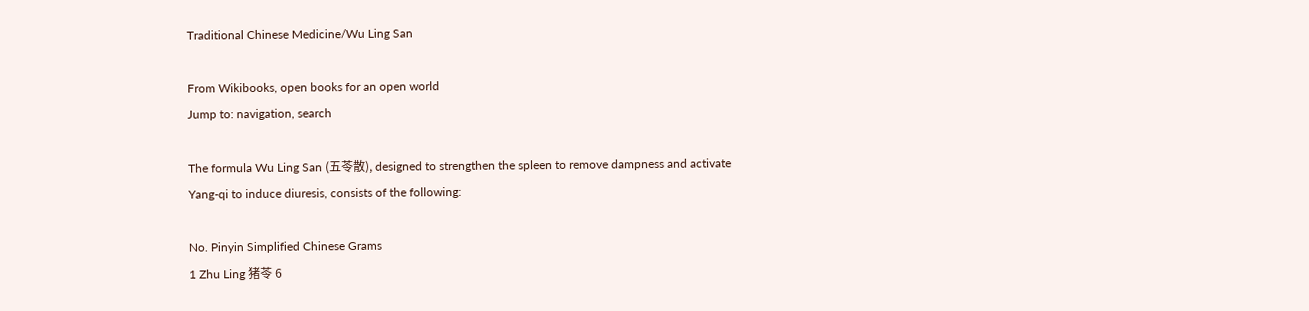Traditional Chinese Medicine/Wu Ling San

From Wikibooks, open books for an open world
Jump to: navigation, search

The formula Wu Ling San (五苓散), designed to strengthen the spleen to remove dampness and activate Yang-qi to induce diuresis, consists of the following:

No. Pinyin Simplified Chinese Grams
1 Zhu Ling 猪苓 6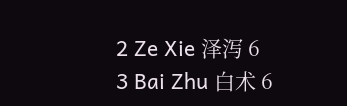2 Ze Xie 泽泻 6
3 Bai Zhu 白术 6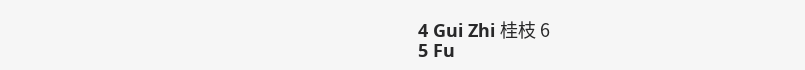4 Gui Zhi 桂枝 6
5 Fu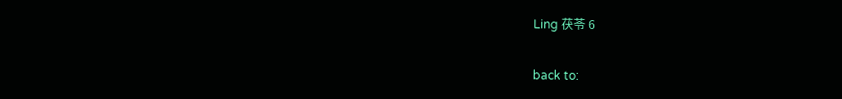Ling 茯苓 6

back to: